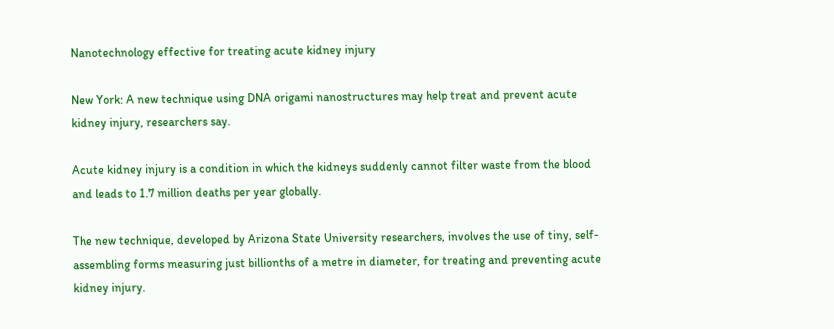Nanotechnology effective for treating acute kidney injury

New York: A new technique using DNA origami nanostructures may help treat and prevent acute kidney injury, researchers say.

Acute kidney injury is a condition in which the kidneys suddenly cannot filter waste from the blood and leads to 1.7 million deaths per year globally.

The new technique, developed by Arizona State University researchers, involves the use of tiny, self-assembling forms measuring just billionths of a metre in diameter, for treating and preventing acute kidney injury.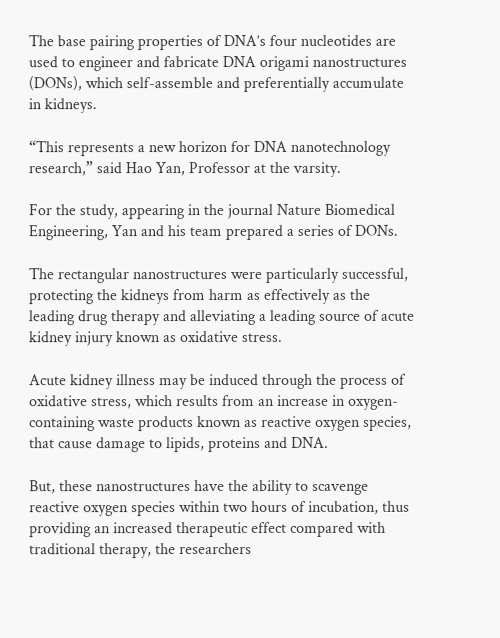The base pairing properties of DNA’s four nucleotides are used to engineer and fabricate DNA origami nanostructures (DONs), which self-assemble and preferentially accumulate in kidneys.

“This represents a new horizon for DNA nanotechnology research,” said Hao Yan, Professor at the varsity.

For the study, appearing in the journal Nature Biomedical Engineering, Yan and his team prepared a series of DONs.

The rectangular nanostructures were particularly successful, protecting the kidneys from harm as effectively as the leading drug therapy and alleviating a leading source of acute kidney injury known as oxidative stress.

Acute kidney illness may be induced through the process of oxidative stress, which results from an increase in oxygen-containing waste products known as reactive oxygen species, that cause damage to lipids, proteins and DNA.

But, these nanostructures have the ability to scavenge reactive oxygen species within two hours of incubation, thus providing an increased therapeutic effect compared with traditional therapy, the researchers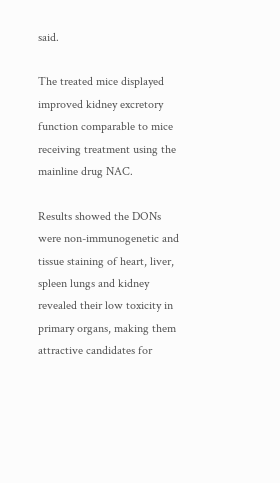said.

The treated mice displayed improved kidney excretory function comparable to mice receiving treatment using the mainline drug NAC.

Results showed the DONs were non-immunogenetic and tissue staining of heart, liver, spleen lungs and kidney revealed their low toxicity in primary organs, making them attractive candidates for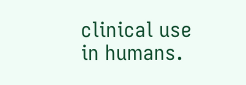clinical use in humans.